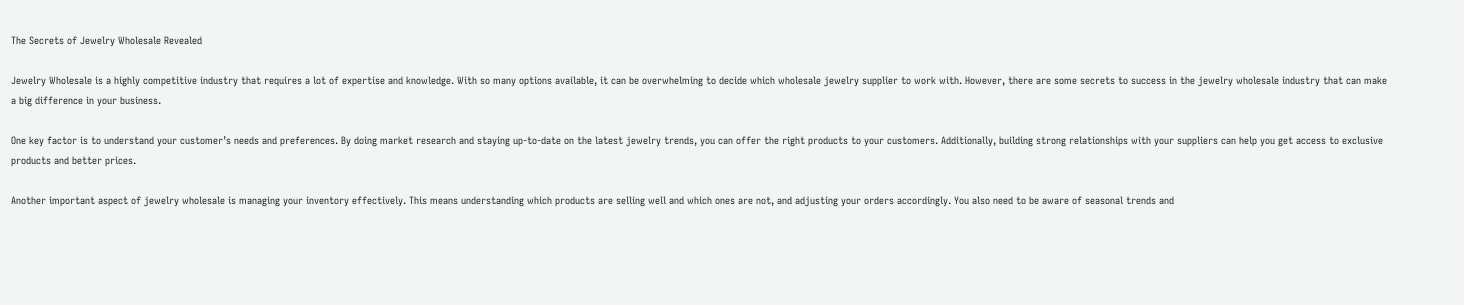The Secrets of Jewelry Wholesale Revealed

Jewelry Wholesale is a highly competitive industry that requires a lot of expertise and knowledge. With so many options available, it can be overwhelming to decide which wholesale jewelry supplier to work with. However, there are some secrets to success in the jewelry wholesale industry that can make a big difference in your business.

One key factor is to understand your customer’s needs and preferences. By doing market research and staying up-to-date on the latest jewelry trends, you can offer the right products to your customers. Additionally, building strong relationships with your suppliers can help you get access to exclusive products and better prices.

Another important aspect of jewelry wholesale is managing your inventory effectively. This means understanding which products are selling well and which ones are not, and adjusting your orders accordingly. You also need to be aware of seasonal trends and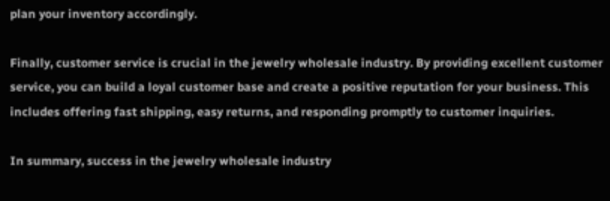plan your inventory accordingly.

Finally, customer service is crucial in the jewelry wholesale industry. By providing excellent customer service, you can build a loyal customer base and create a positive reputation for your business. This includes offering fast shipping, easy returns, and responding promptly to customer inquiries.

In summary, success in the jewelry wholesale industry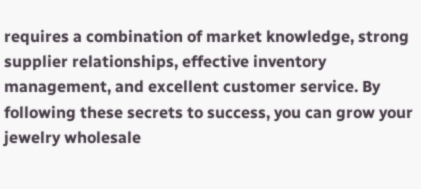requires a combination of market knowledge, strong supplier relationships, effective inventory management, and excellent customer service. By following these secrets to success, you can grow your jewelry wholesale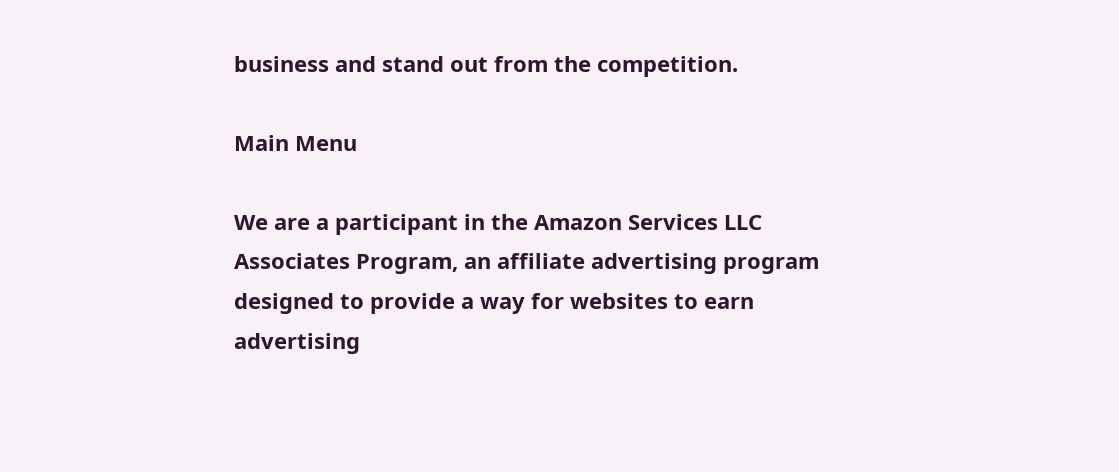business and stand out from the competition.

Main Menu

We are a participant in the Amazon Services LLC Associates Program, an affiliate advertising program designed to provide a way for websites to earn advertising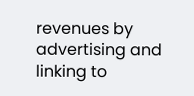revenues by advertising and linking to